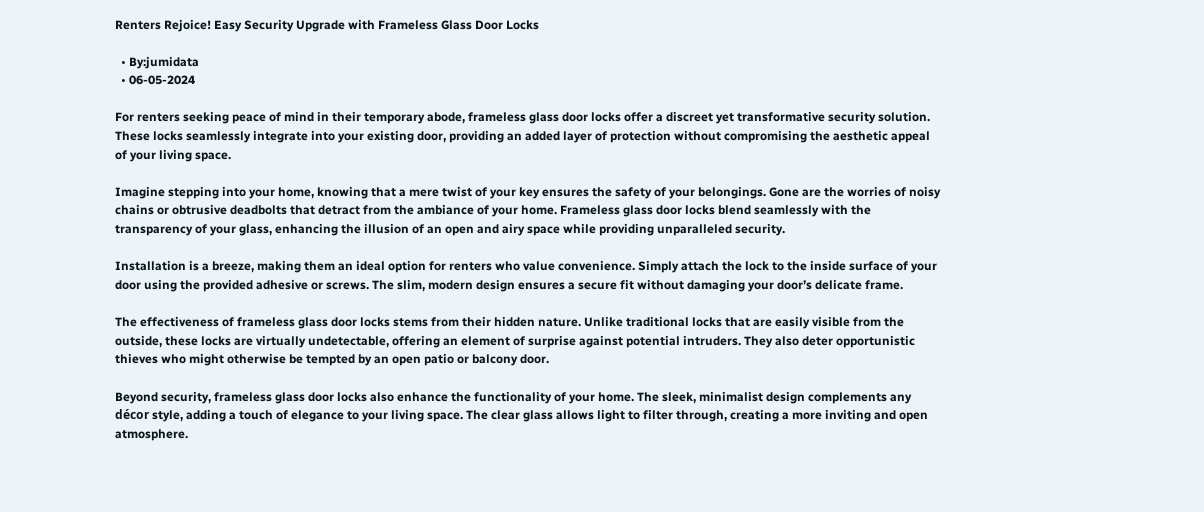Renters Rejoice! Easy Security Upgrade with Frameless Glass Door Locks

  • By:jumidata
  • 06-05-2024

For renters seeking peace of mind in their temporary abode, frameless glass door locks offer a discreet yet transformative security solution. These locks seamlessly integrate into your existing door, providing an added layer of protection without compromising the aesthetic appeal of your living space.

Imagine stepping into your home, knowing that a mere twist of your key ensures the safety of your belongings. Gone are the worries of noisy chains or obtrusive deadbolts that detract from the ambiance of your home. Frameless glass door locks blend seamlessly with the transparency of your glass, enhancing the illusion of an open and airy space while providing unparalleled security.

Installation is a breeze, making them an ideal option for renters who value convenience. Simply attach the lock to the inside surface of your door using the provided adhesive or screws. The slim, modern design ensures a secure fit without damaging your door’s delicate frame.

The effectiveness of frameless glass door locks stems from their hidden nature. Unlike traditional locks that are easily visible from the outside, these locks are virtually undetectable, offering an element of surprise against potential intruders. They also deter opportunistic thieves who might otherwise be tempted by an open patio or balcony door.

Beyond security, frameless glass door locks also enhance the functionality of your home. The sleek, minimalist design complements any décor style, adding a touch of elegance to your living space. The clear glass allows light to filter through, creating a more inviting and open atmosphere.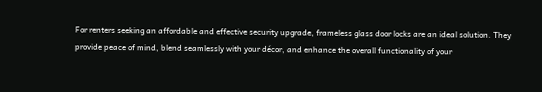For renters seeking an affordable and effective security upgrade, frameless glass door locks are an ideal solution. They provide peace of mind, blend seamlessly with your décor, and enhance the overall functionality of your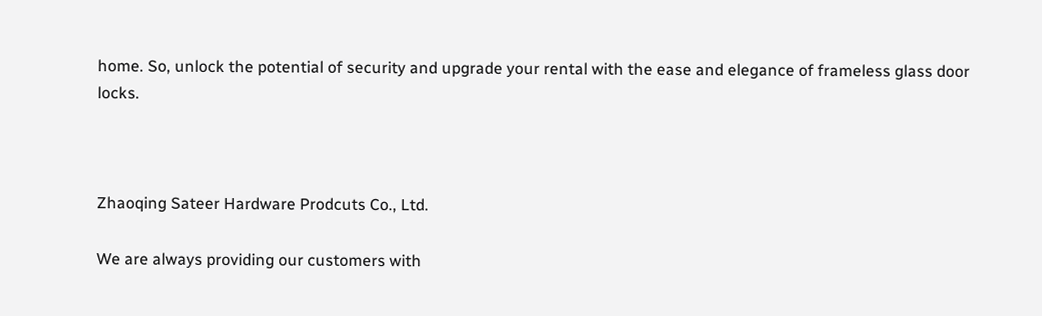home. So, unlock the potential of security and upgrade your rental with the ease and elegance of frameless glass door locks.



Zhaoqing Sateer Hardware Prodcuts Co., Ltd.

We are always providing our customers with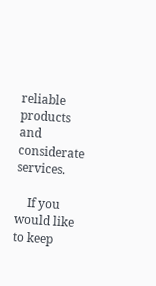reliable products and considerate services.

    If you would like to keep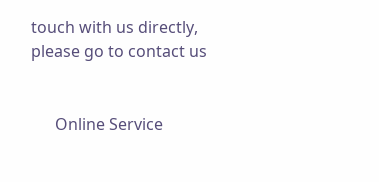touch with us directly, please go to contact us


      Online Service